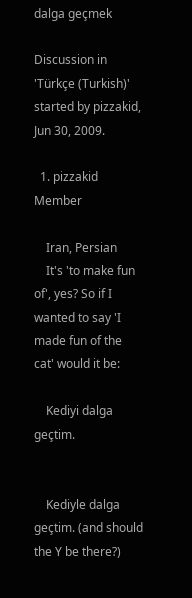dalga geçmek

Discussion in 'Türkçe (Turkish)' started by pizzakid, Jun 30, 2009.

  1. pizzakid Member

    Iran, Persian
    It's 'to make fun of', yes? So if I wanted to say 'I made fun of the cat' would it be:

    Kediyi dalga geçtim.


    Kediyle dalga geçtim. (and should the Y be there?)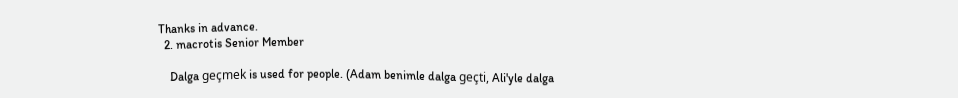Thanks in advance.
  2. macrotis Senior Member

    Dalga geçmek is used for people. (Adam benimle dalga geçti, Ali'yle dalga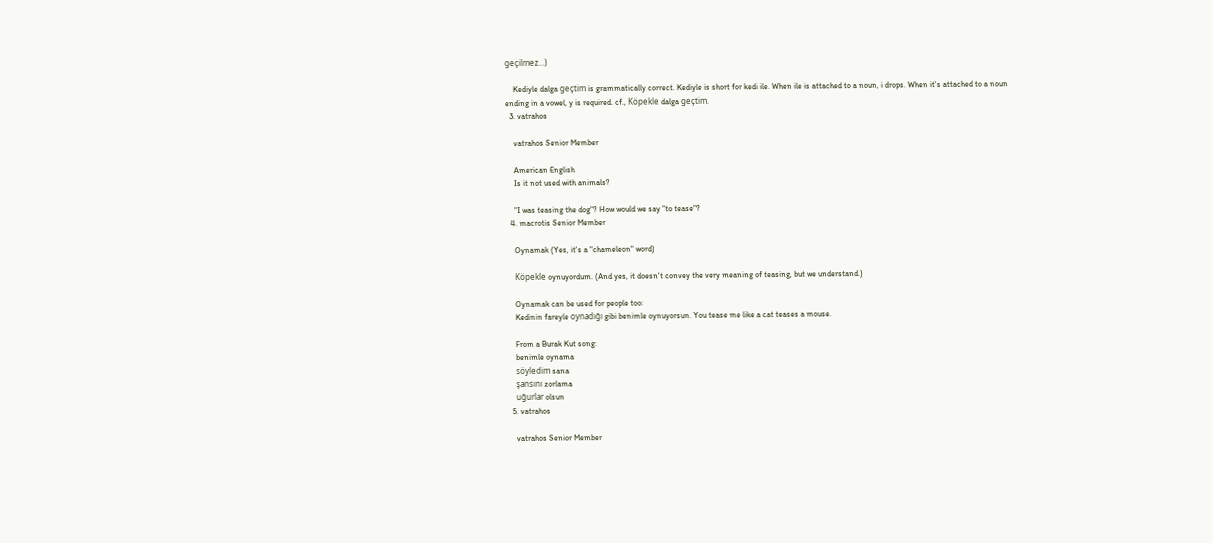geçilmez...)

    Kediyle dalga geçtim is grammatically correct. Kediyle is short for kedi ile. When ile is attached to a noun, i drops. When it's attached to a noun ending in a vowel, y is required. cf., Köpekle dalga geçtim.
  3. vatrahos

    vatrahos Senior Member

    American English
    Is it not used with animals?

    "I was teasing the dog"? How would we say "to tease"?
  4. macrotis Senior Member

    Oynamak (Yes, it's a "chameleon" word)

    Köpekle oynuyordum. (And yes, it doesn't convey the very meaning of teasing, but we understand.)

    Oynamak can be used for people too:
    Kedinin fareyle oynadığı gibi benimle oynuyorsun. You tease me like a cat teases a mouse.

    From a Burak Kut song:
    benimle oynama
    söyledim sana
    şansını zorlama
    uğurlar olsun
  5. vatrahos

    vatrahos Senior Member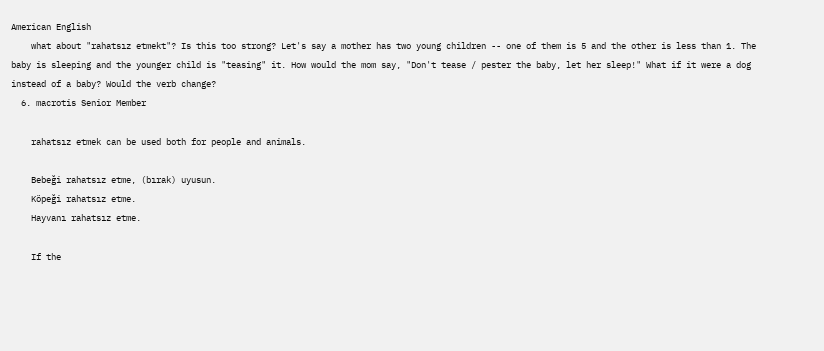American English
    what about "rahatsız etmekt"? Is this too strong? Let's say a mother has two young children -- one of them is 5 and the other is less than 1. The baby is sleeping and the younger child is "teasing" it. How would the mom say, "Don't tease / pester the baby, let her sleep!" What if it were a dog instead of a baby? Would the verb change?
  6. macrotis Senior Member

    rahatsız etmek can be used both for people and animals.

    Bebeği rahatsız etme, (bırak) uyusun.
    Köpeği rahatsız etme.
    Hayvanı rahatsız etme.

    If the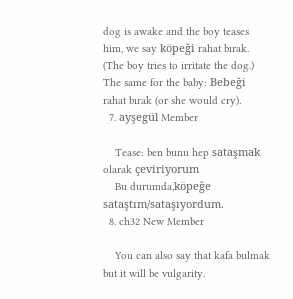dog is awake and the boy teases him, we say köpeği rahat bırak. (The boy tries to irritate the dog.) The same for the baby: Bebeği rahat bırak (or she would cry).
  7. ayşegül Member

    Tease: ben bunu hep sataşmak olarak çeviriyorum
    Bu durumda,köpeğe sataştım/sataşıyordum.
  8. ch32 New Member

    You can also say that kafa bulmak but it will be vulgarity.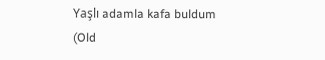Yaşlı adamla kafa buldum (Old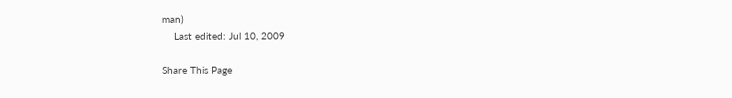man)
    Last edited: Jul 10, 2009

Share This Page